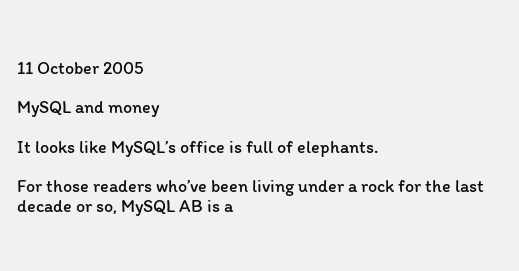11 October 2005

MySQL and money

It looks like MySQL’s office is full of elephants.

For those readers who’ve been living under a rock for the last decade or so, MySQL AB is a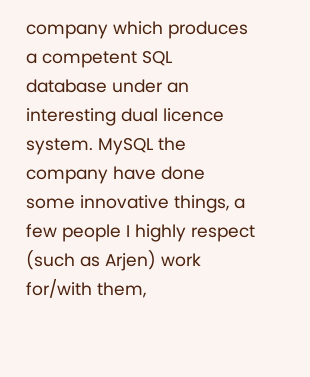company which produces a competent SQL database under an interesting dual licence system. MySQL the company have done some innovative things, a few people I highly respect (such as Arjen) work for/with them,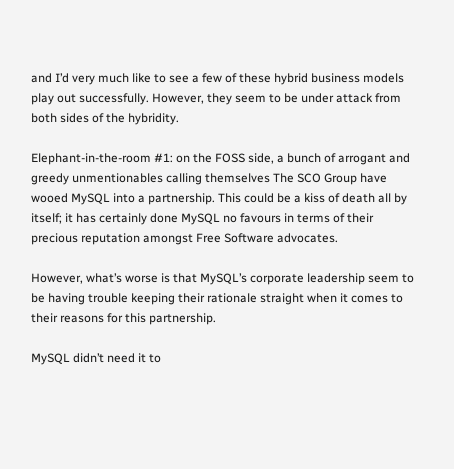and I’d very much like to see a few of these hybrid business models play out successfully. However, they seem to be under attack from both sides of the hybridity.

Elephant-in-the-room #1: on the FOSS side, a bunch of arrogant and greedy unmentionables calling themselves The SCO Group have wooed MySQL into a partnership. This could be a kiss of death all by itself; it has certainly done MySQL no favours in terms of their precious reputation amongst Free Software advocates.

However, what’s worse is that MySQL’s corporate leadership seem to be having trouble keeping their rationale straight when it comes to their reasons for this partnership.

MySQL didn’t need it to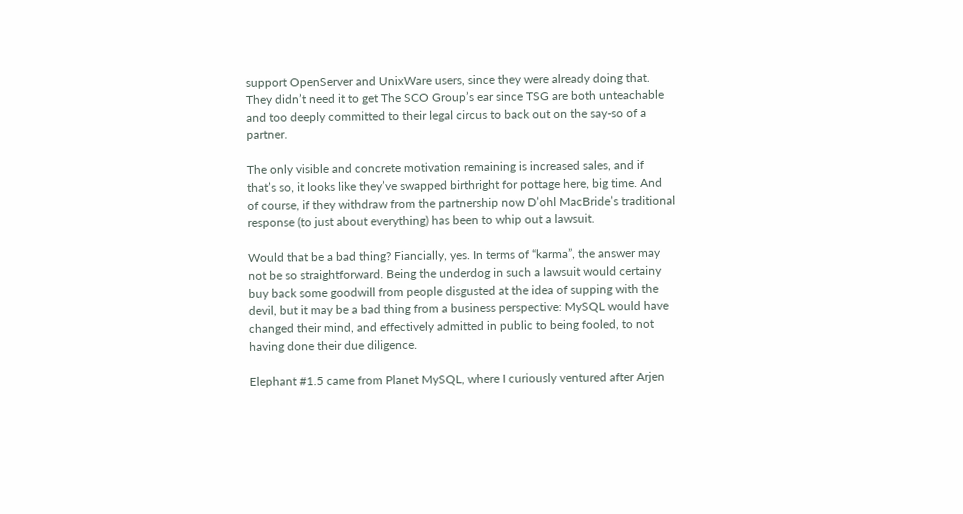support OpenServer and UnixWare users, since they were already doing that. They didn’t need it to get The SCO Group’s ear since TSG are both unteachable and too deeply committed to their legal circus to back out on the say-so of a partner.

The only visible and concrete motivation remaining is increased sales, and if that’s so, it looks like they’ve swapped birthright for pottage here, big time. And of course, if they withdraw from the partnership now D’ohl MacBride’s traditional response (to just about everything) has been to whip out a lawsuit.

Would that be a bad thing? Fiancially, yes. In terms of “karma”, the answer may not be so straightforward. Being the underdog in such a lawsuit would certainy buy back some goodwill from people disgusted at the idea of supping with the devil, but it may be a bad thing from a business perspective: MySQL would have changed their mind, and effectively admitted in public to being fooled, to not having done their due diligence.

Elephant #1.5 came from Planet MySQL, where I curiously ventured after Arjen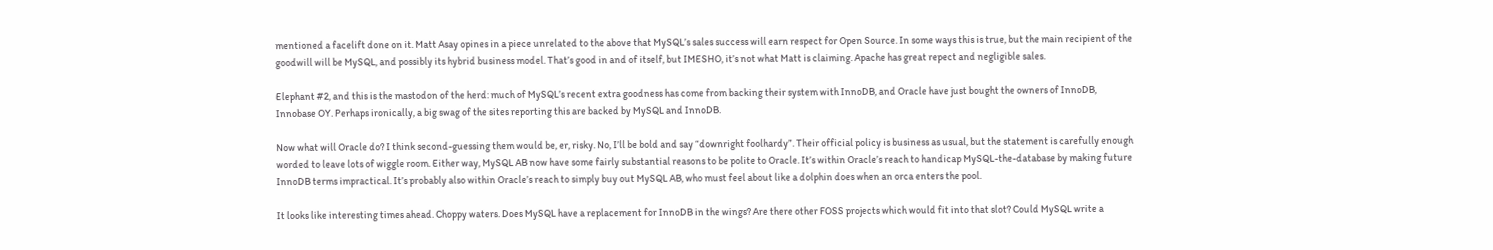mentioned a facelift done on it. Matt Asay opines in a piece unrelated to the above that MySQL’s sales success will earn respect for Open Source. In some ways this is true, but the main recipient of the goodwill will be MySQL, and possibly its hybrid business model. That’s good in and of itself, but IMESHO, it’s not what Matt is claiming. Apache has great repect and negligible sales.

Elephant #2, and this is the mastodon of the herd: much of MySQL’s recent extra goodness has come from backing their system with InnoDB, and Oracle have just bought the owners of InnoDB, Innobase OY. Perhaps ironically, a big swag of the sites reporting this are backed by MySQL and InnoDB.

Now what will Oracle do? I think second-guessing them would be, er, risky. No, I’ll be bold and say “downright foolhardy”. Their official policy is business as usual, but the statement is carefully enough worded to leave lots of wiggle room. Either way, MySQL AB now have some fairly substantial reasons to be polite to Oracle. It’s within Oracle’s reach to handicap MySQL-the-database by making future InnoDB terms impractical. It’s probably also within Oracle’s reach to simply buy out MySQL AB, who must feel about like a dolphin does when an orca enters the pool.

It looks like interesting times ahead. Choppy waters. Does MySQL have a replacement for InnoDB in the wings? Are there other FOSS projects which would fit into that slot? Could MySQL write a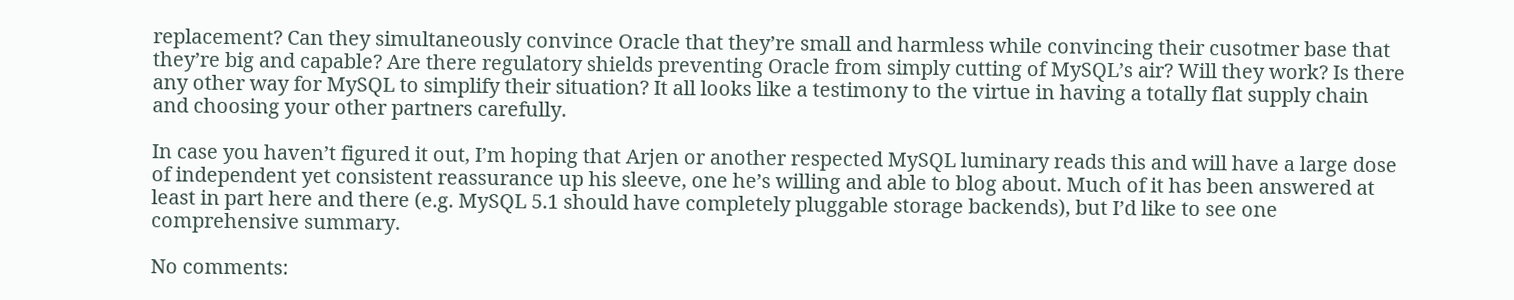replacement? Can they simultaneously convince Oracle that they’re small and harmless while convincing their cusotmer base that they’re big and capable? Are there regulatory shields preventing Oracle from simply cutting of MySQL’s air? Will they work? Is there any other way for MySQL to simplify their situation? It all looks like a testimony to the virtue in having a totally flat supply chain and choosing your other partners carefully.

In case you haven’t figured it out, I’m hoping that Arjen or another respected MySQL luminary reads this and will have a large dose of independent yet consistent reassurance up his sleeve, one he’s willing and able to blog about. Much of it has been answered at least in part here and there (e.g. MySQL 5.1 should have completely pluggable storage backends), but I’d like to see one comprehensive summary.

No comments: